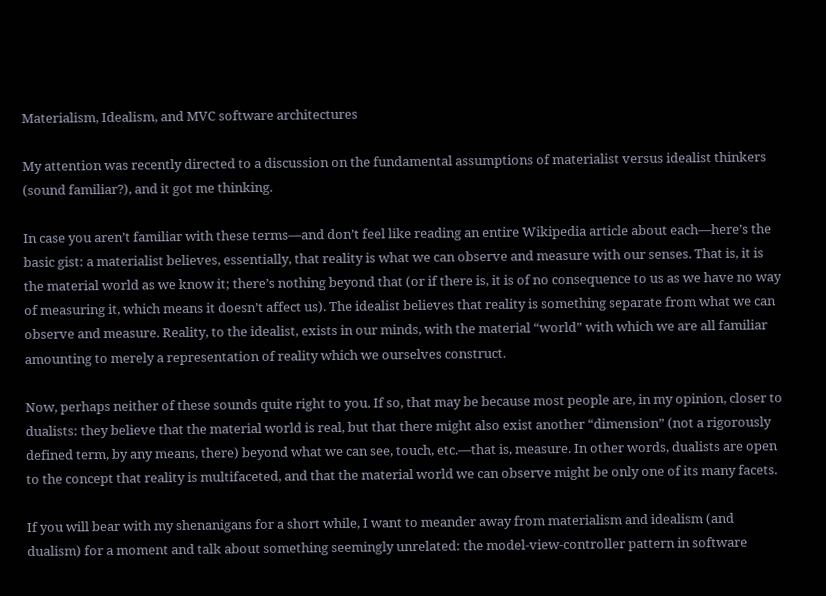Materialism, Idealism, and MVC software architectures

My attention was recently directed to a discussion on the fundamental assumptions of materialist versus idealist thinkers (sound familiar?), and it got me thinking.

In case you aren’t familiar with these terms—and don’t feel like reading an entire Wikipedia article about each—here’s the basic gist: a materialist believes, essentially, that reality is what we can observe and measure with our senses. That is, it is the material world as we know it; there’s nothing beyond that (or if there is, it is of no consequence to us as we have no way of measuring it, which means it doesn’t affect us). The idealist believes that reality is something separate from what we can observe and measure. Reality, to the idealist, exists in our minds, with the material “world” with which we are all familiar amounting to merely a representation of reality which we ourselves construct.

Now, perhaps neither of these sounds quite right to you. If so, that may be because most people are, in my opinion, closer to dualists: they believe that the material world is real, but that there might also exist another “dimension” (not a rigorously defined term, by any means, there) beyond what we can see, touch, etc.—that is, measure. In other words, dualists are open to the concept that reality is multifaceted, and that the material world we can observe might be only one of its many facets.

If you will bear with my shenanigans for a short while, I want to meander away from materialism and idealism (and dualism) for a moment and talk about something seemingly unrelated: the model-view-controller pattern in software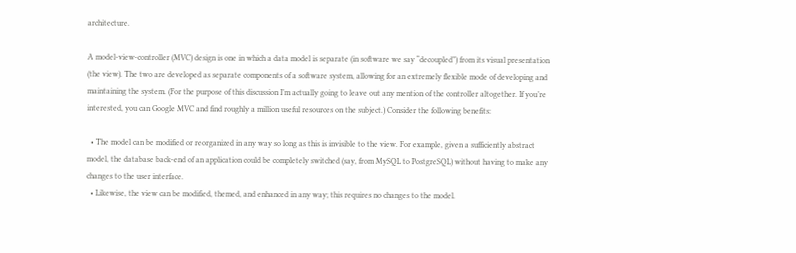architecture.

A model-view-controller (MVC) design is one in which a data model is separate (in software we say “decoupled”) from its visual presentation (the view). The two are developed as separate components of a software system, allowing for an extremely flexible mode of developing and maintaining the system. (For the purpose of this discussion I’m actually going to leave out any mention of the controller altogether. If you’re interested, you can Google MVC and find roughly a million useful resources on the subject.) Consider the following benefits:

  • The model can be modified or reorganized in any way so long as this is invisible to the view. For example, given a sufficiently abstract model, the database back-end of an application could be completely switched (say, from MySQL to PostgreSQL) without having to make any changes to the user interface.
  • Likewise, the view can be modified, themed, and enhanced in any way; this requires no changes to the model.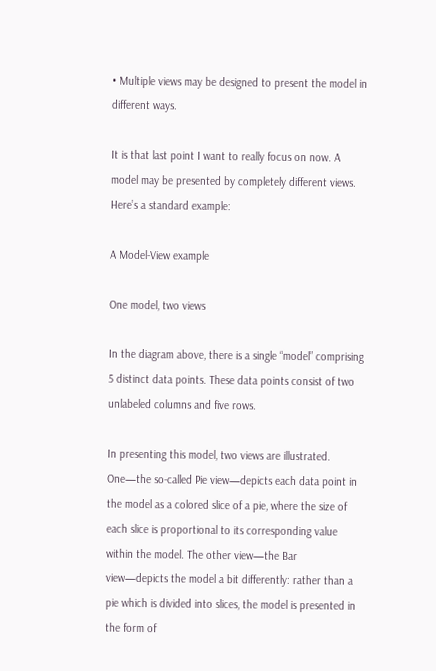• Multiple views may be designed to present the model in different ways.

It is that last point I want to really focus on now. A model may be presented by completely different views. Here’s a standard example:

A Model-View example

One model, two views

In the diagram above, there is a single “model” comprising 5 distinct data points. These data points consist of two unlabeled columns and five rows.

In presenting this model, two views are illustrated. One—the so-called Pie view—depicts each data point in the model as a colored slice of a pie, where the size of each slice is proportional to its corresponding value within the model. The other view—the Bar view—depicts the model a bit differently: rather than a pie which is divided into slices, the model is presented in the form of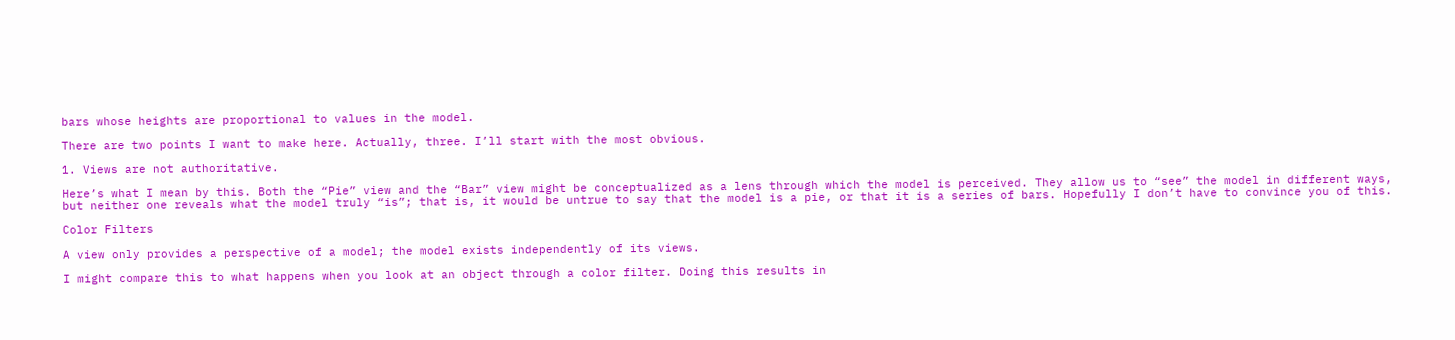bars whose heights are proportional to values in the model.

There are two points I want to make here. Actually, three. I’ll start with the most obvious.

1. Views are not authoritative.

Here’s what I mean by this. Both the “Pie” view and the “Bar” view might be conceptualized as a lens through which the model is perceived. They allow us to “see” the model in different ways, but neither one reveals what the model truly “is”; that is, it would be untrue to say that the model is a pie, or that it is a series of bars. Hopefully I don’t have to convince you of this.

Color Filters

A view only provides a perspective of a model; the model exists independently of its views.

I might compare this to what happens when you look at an object through a color filter. Doing this results in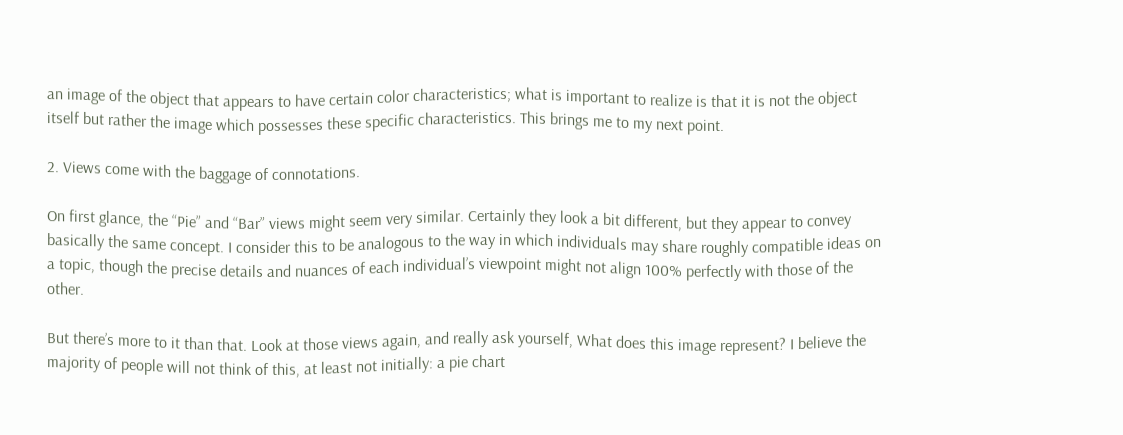an image of the object that appears to have certain color characteristics; what is important to realize is that it is not the object itself but rather the image which possesses these specific characteristics. This brings me to my next point.

2. Views come with the baggage of connotations.

On first glance, the “Pie” and “Bar” views might seem very similar. Certainly they look a bit different, but they appear to convey basically the same concept. I consider this to be analogous to the way in which individuals may share roughly compatible ideas on a topic, though the precise details and nuances of each individual’s viewpoint might not align 100% perfectly with those of the other.

But there’s more to it than that. Look at those views again, and really ask yourself, What does this image represent? I believe the majority of people will not think of this, at least not initially: a pie chart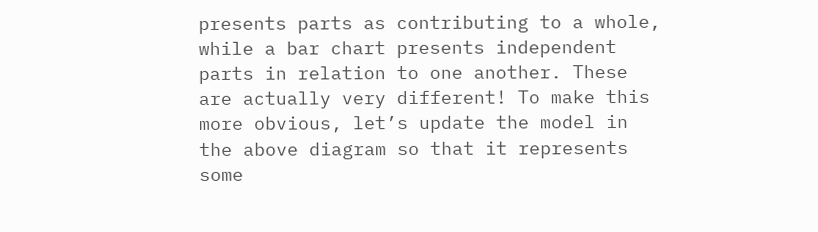presents parts as contributing to a whole, while a bar chart presents independent parts in relation to one another. These are actually very different! To make this more obvious, let’s update the model in the above diagram so that it represents some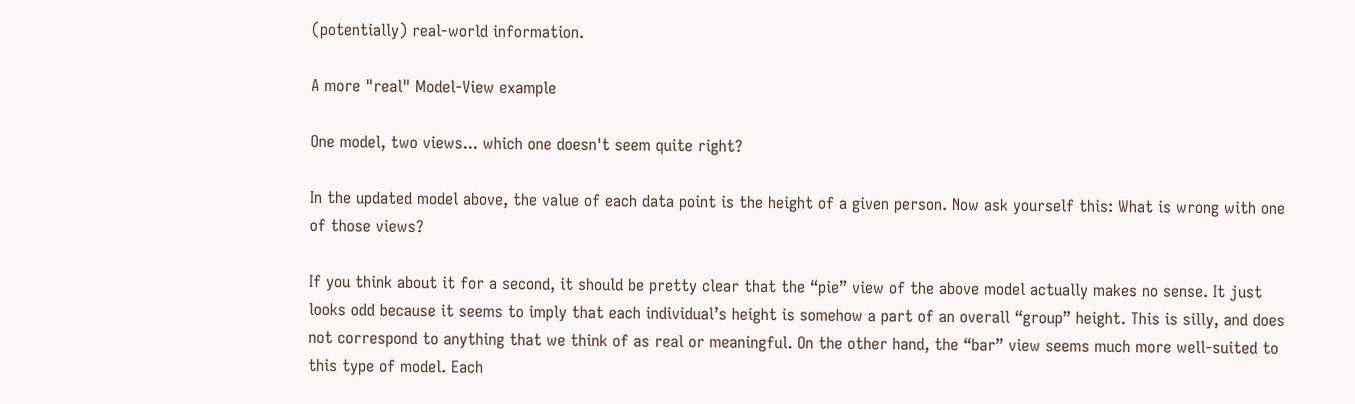(potentially) real-world information.

A more "real" Model-View example

One model, two views... which one doesn't seem quite right?

In the updated model above, the value of each data point is the height of a given person. Now ask yourself this: What is wrong with one of those views?

If you think about it for a second, it should be pretty clear that the “pie” view of the above model actually makes no sense. It just looks odd because it seems to imply that each individual’s height is somehow a part of an overall “group” height. This is silly, and does not correspond to anything that we think of as real or meaningful. On the other hand, the “bar” view seems much more well-suited to this type of model. Each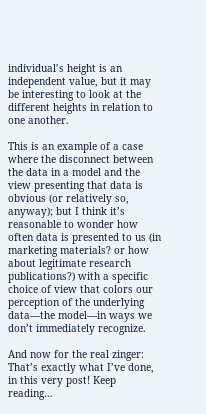individual’s height is an independent value, but it may be interesting to look at the different heights in relation to one another.

This is an example of a case where the disconnect between the data in a model and the view presenting that data is obvious (or relatively so, anyway); but I think it’s reasonable to wonder how often data is presented to us (in marketing materials? or how about legitimate research publications?) with a specific choice of view that colors our perception of the underlying data—the model—in ways we don’t immediately recognize.

And now for the real zinger: That’s exactly what I’ve done, in this very post! Keep reading…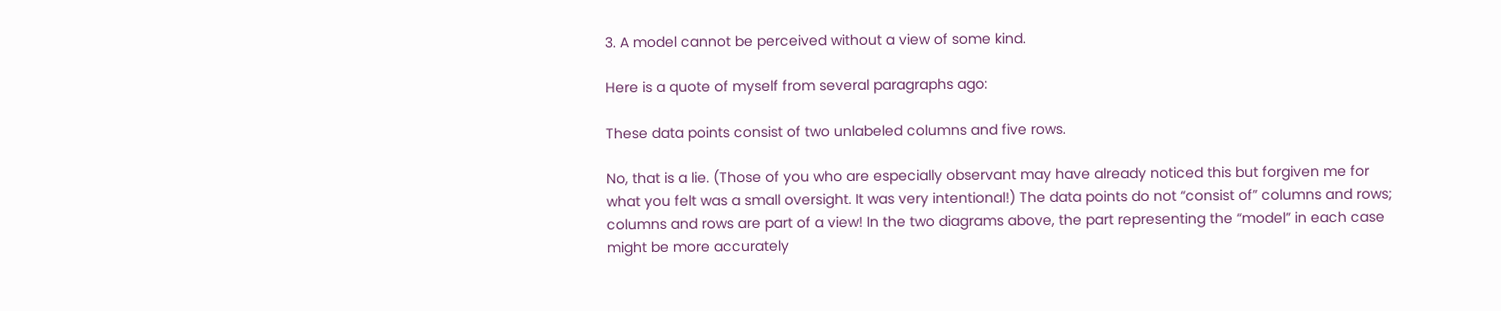3. A model cannot be perceived without a view of some kind.

Here is a quote of myself from several paragraphs ago:

These data points consist of two unlabeled columns and five rows.

No, that is a lie. (Those of you who are especially observant may have already noticed this but forgiven me for what you felt was a small oversight. It was very intentional!) The data points do not “consist of” columns and rows; columns and rows are part of a view! In the two diagrams above, the part representing the “model” in each case might be more accurately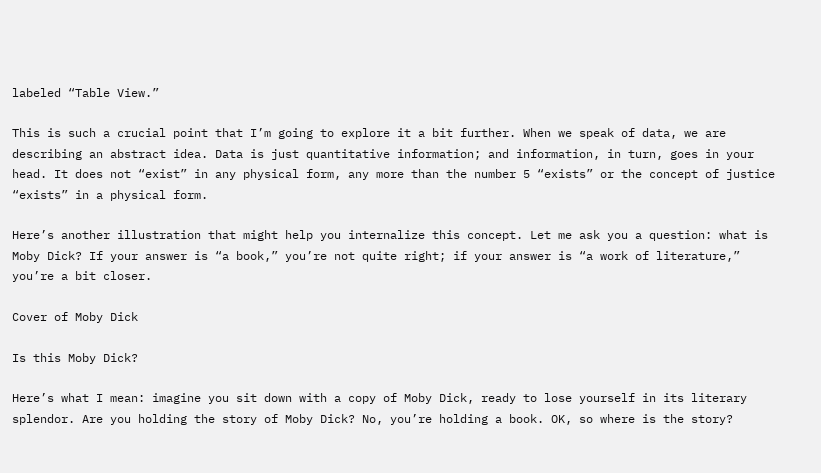labeled “Table View.”

This is such a crucial point that I’m going to explore it a bit further. When we speak of data, we are describing an abstract idea. Data is just quantitative information; and information, in turn, goes in your head. It does not “exist” in any physical form, any more than the number 5 “exists” or the concept of justice “exists” in a physical form.

Here’s another illustration that might help you internalize this concept. Let me ask you a question: what is Moby Dick? If your answer is “a book,” you’re not quite right; if your answer is “a work of literature,” you’re a bit closer.

Cover of Moby Dick

Is this Moby Dick?

Here’s what I mean: imagine you sit down with a copy of Moby Dick, ready to lose yourself in its literary splendor. Are you holding the story of Moby Dick? No, you’re holding a book. OK, so where is the story?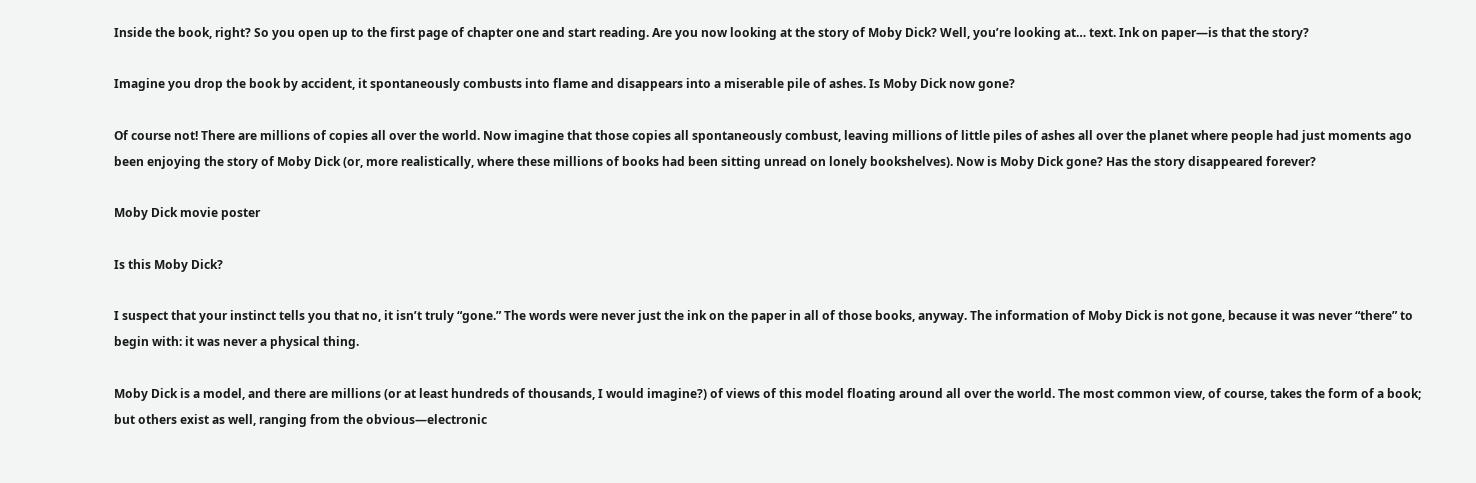Inside the book, right? So you open up to the first page of chapter one and start reading. Are you now looking at the story of Moby Dick? Well, you’re looking at… text. Ink on paper—is that the story?

Imagine you drop the book by accident, it spontaneously combusts into flame and disappears into a miserable pile of ashes. Is Moby Dick now gone?

Of course not! There are millions of copies all over the world. Now imagine that those copies all spontaneously combust, leaving millions of little piles of ashes all over the planet where people had just moments ago been enjoying the story of Moby Dick (or, more realistically, where these millions of books had been sitting unread on lonely bookshelves). Now is Moby Dick gone? Has the story disappeared forever?

Moby Dick movie poster

Is this Moby Dick?

I suspect that your instinct tells you that no, it isn’t truly “gone.” The words were never just the ink on the paper in all of those books, anyway. The information of Moby Dick is not gone, because it was never “there” to begin with: it was never a physical thing.

Moby Dick is a model, and there are millions (or at least hundreds of thousands, I would imagine?) of views of this model floating around all over the world. The most common view, of course, takes the form of a book; but others exist as well, ranging from the obvious—electronic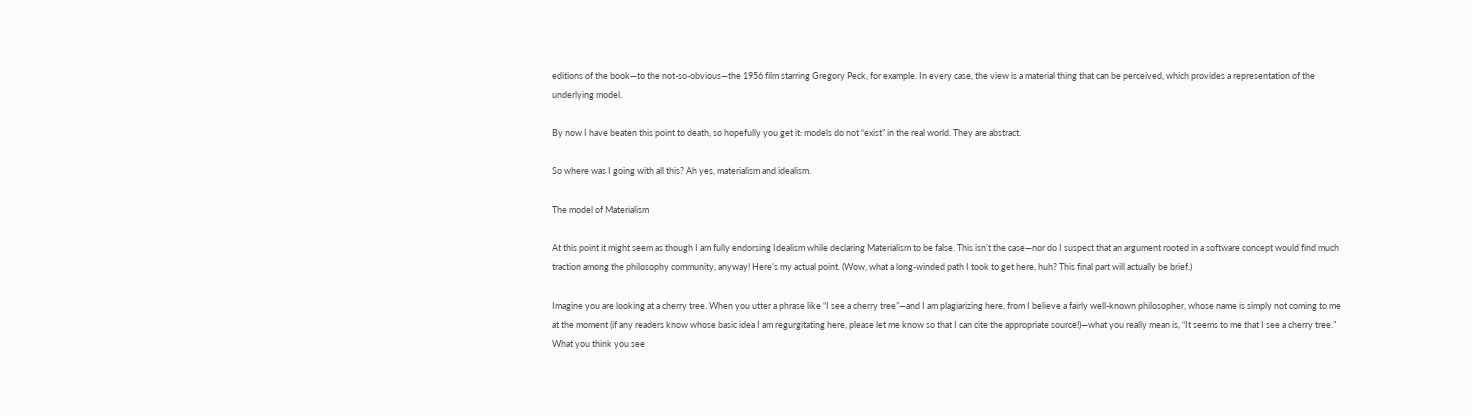editions of the book—to the not-so-obvious—the 1956 film starring Gregory Peck, for example. In every case, the view is a material thing that can be perceived, which provides a representation of the underlying model.

By now I have beaten this point to death, so hopefully you get it: models do not “exist” in the real world. They are abstract.

So where was I going with all this? Ah yes, materialism and idealism.

The model of Materialism

At this point it might seem as though I am fully endorsing Idealism while declaring Materialism to be false. This isn’t the case—nor do I suspect that an argument rooted in a software concept would find much traction among the philosophy community, anyway! Here’s my actual point. (Wow, what a long-winded path I took to get here, huh? This final part will actually be brief.)

Imagine you are looking at a cherry tree. When you utter a phrase like “I see a cherry tree”—and I am plagiarizing here, from I believe a fairly well-known philosopher, whose name is simply not coming to me at the moment (if any readers know whose basic idea I am regurgitating here, please let me know so that I can cite the appropriate source!)—what you really mean is, “It seems to me that I see a cherry tree.” What you think you see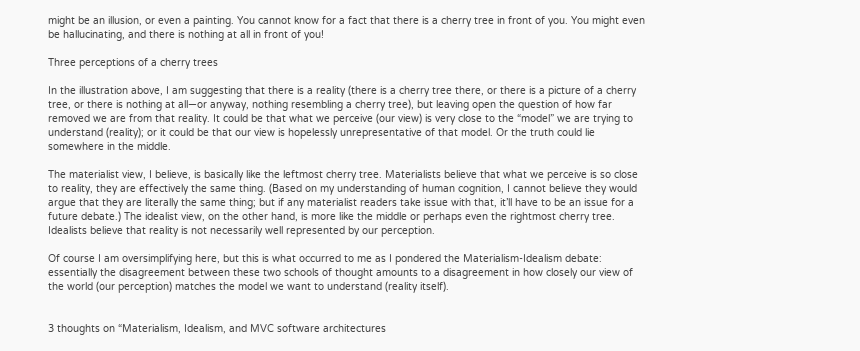might be an illusion, or even a painting. You cannot know for a fact that there is a cherry tree in front of you. You might even be hallucinating, and there is nothing at all in front of you!

Three perceptions of a cherry trees

In the illustration above, I am suggesting that there is a reality (there is a cherry tree there, or there is a picture of a cherry tree, or there is nothing at all—or anyway, nothing resembling a cherry tree), but leaving open the question of how far removed we are from that reality. It could be that what we perceive (our view) is very close to the “model” we are trying to understand (reality); or it could be that our view is hopelessly unrepresentative of that model. Or the truth could lie somewhere in the middle.

The materialist view, I believe, is basically like the leftmost cherry tree. Materialists believe that what we perceive is so close to reality, they are effectively the same thing. (Based on my understanding of human cognition, I cannot believe they would argue that they are literally the same thing; but if any materialist readers take issue with that, it’ll have to be an issue for a future debate.) The idealist view, on the other hand, is more like the middle or perhaps even the rightmost cherry tree. Idealists believe that reality is not necessarily well represented by our perception.

Of course I am oversimplifying here, but this is what occurred to me as I pondered the Materialism-Idealism debate: essentially the disagreement between these two schools of thought amounts to a disagreement in how closely our view of the world (our perception) matches the model we want to understand (reality itself).


3 thoughts on “Materialism, Idealism, and MVC software architectures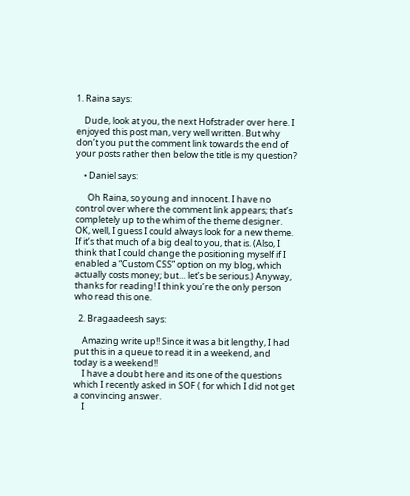1. Raina says:

    Dude, look at you, the next Hofstrader over here. I enjoyed this post man, very well written. But why don’t you put the comment link towards the end of your posts rather then below the title is my question?

    • Daniel says:

      Oh Raina, so young and innocent. I have no control over where the comment link appears; that’s completely up to the whim of the theme designer. OK, well, I guess I could always look for a new theme. If it’s that much of a big deal to you, that is. (Also, I think that I could change the positioning myself if I enabled a “Custom CSS” option on my blog, which actually costs money; but… let’s be serious.) Anyway, thanks for reading! I think you’re the only person who read this one.

  2. Bragaadeesh says:

    Amazing write up!! Since it was a bit lengthy, I had put this in a queue to read it in a weekend, and today is a weekend!!
    I have a doubt here and its one of the questions which I recently asked in SOF ( for which I did not get a convincing answer.
    I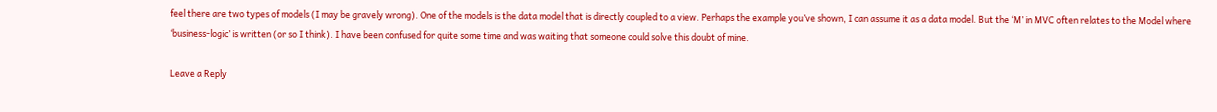feel there are two types of models (I may be gravely wrong). One of the models is the data model that is directly coupled to a view. Perhaps the example you’ve shown, I can assume it as a data model. But the ‘M’ in MVC often relates to the Model where ‘business-logic’ is written (or so I think). I have been confused for quite some time and was waiting that someone could solve this doubt of mine.

Leave a Reply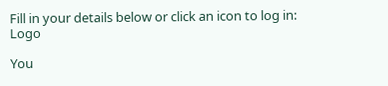Fill in your details below or click an icon to log in: Logo

You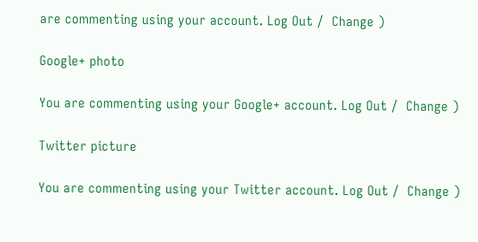are commenting using your account. Log Out /  Change )

Google+ photo

You are commenting using your Google+ account. Log Out /  Change )

Twitter picture

You are commenting using your Twitter account. Log Out /  Change )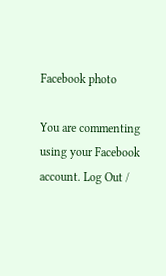Facebook photo

You are commenting using your Facebook account. Log Out /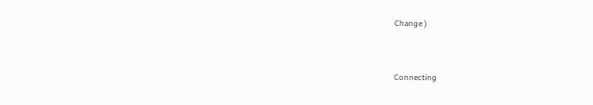Change )


Connecting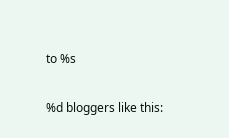to %s

%d bloggers like this: